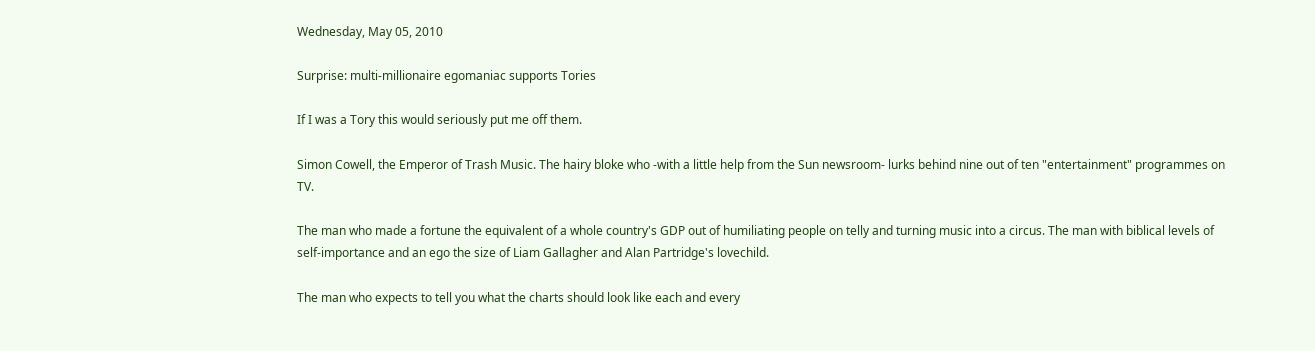Wednesday, May 05, 2010

Surprise: multi-millionaire egomaniac supports Tories

If I was a Tory this would seriously put me off them.

Simon Cowell, the Emperor of Trash Music. The hairy bloke who -with a little help from the Sun newsroom- lurks behind nine out of ten "entertainment" programmes on TV.

The man who made a fortune the equivalent of a whole country's GDP out of humiliating people on telly and turning music into a circus. The man with biblical levels of self-importance and an ego the size of Liam Gallagher and Alan Partridge's lovechild.

The man who expects to tell you what the charts should look like each and every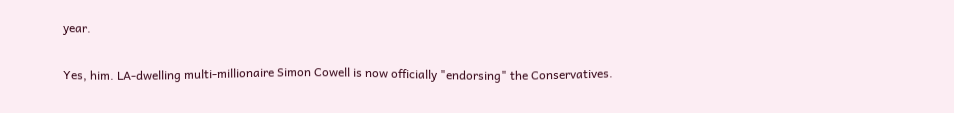year.

Yes, him. LA-dwelling multi-millionaire Simon Cowell is now officially "endorsing" the Conservatives.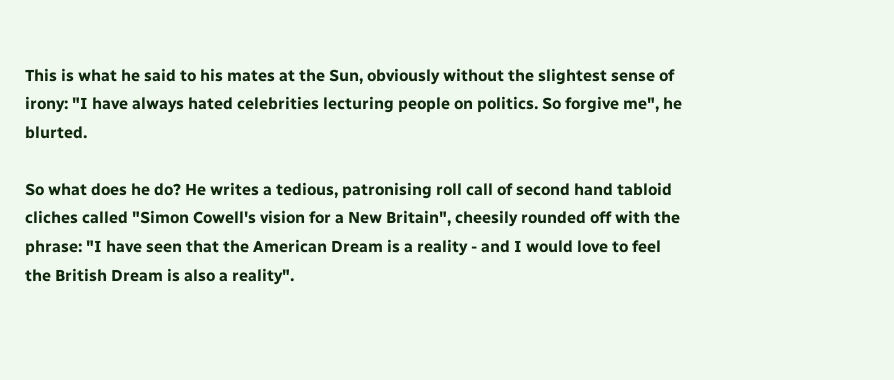This is what he said to his mates at the Sun, obviously without the slightest sense of irony: "I have always hated celebrities lecturing people on politics. So forgive me", he blurted.

So what does he do? He writes a tedious, patronising roll call of second hand tabloid cliches called "Simon Cowell's vision for a New Britain", cheesily rounded off with the phrase: "I have seen that the American Dream is a reality - and I would love to feel the British Dream is also a reality".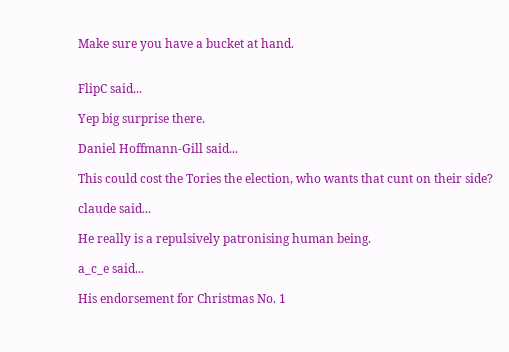Make sure you have a bucket at hand.


FlipC said...

Yep big surprise there.

Daniel Hoffmann-Gill said...

This could cost the Tories the election, who wants that cunt on their side?

claude said...

He really is a repulsively patronising human being.

a_c_e said...

His endorsement for Christmas No. 1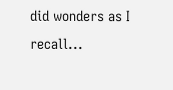did wonders as I recall...